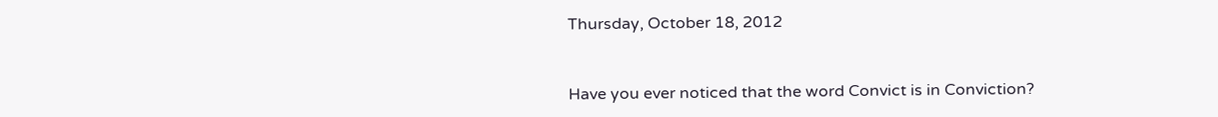Thursday, October 18, 2012



Have you ever noticed that the word Convict is in Conviction?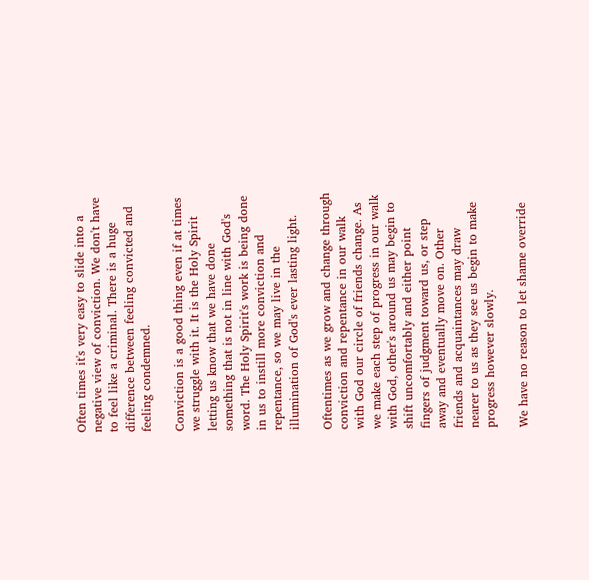Often times it's very easy to slide into a negative view of conviction. We don't have to feel like a criminal. There is a huge difference between feeling convicted and feeling condemned.

Conviction is a good thing even if at times we struggle with it. It is the Holy Spirit letting us know that we have done something that is not in line with God's word. The Holy Spirit's work is being done in us to instill more conviction and repentance, so we may live in the illumination of God's ever lasting light.

Oftentimes as we grow and change through conviction and repentance in our walk with God our circle of friends change. As we make each step of progress in our walk with God, other's around us may begin to shift uncomfortably and either point fingers of judgment toward us, or step away and eventually move on. Other friends and acquaintances may draw nearer to us as they see us begin to make progress however slowly.

We have no reason to let shame override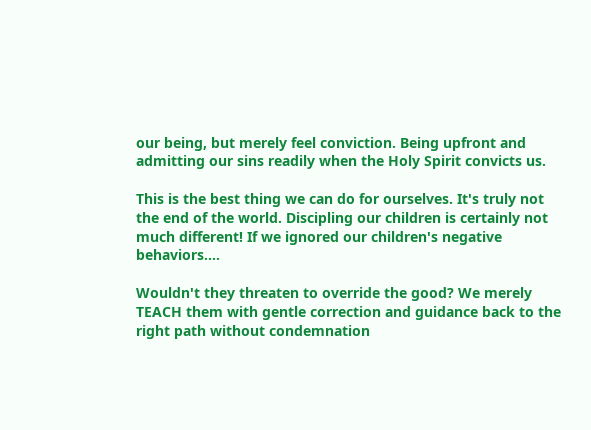our being, but merely feel conviction. Being upfront and admitting our sins readily when the Holy Spirit convicts us.

This is the best thing we can do for ourselves. It's truly not the end of the world. Discipling our children is certainly not much different! If we ignored our children's negative behaviors....

Wouldn't they threaten to override the good? We merely TEACH them with gentle correction and guidance back to the right path without condemnation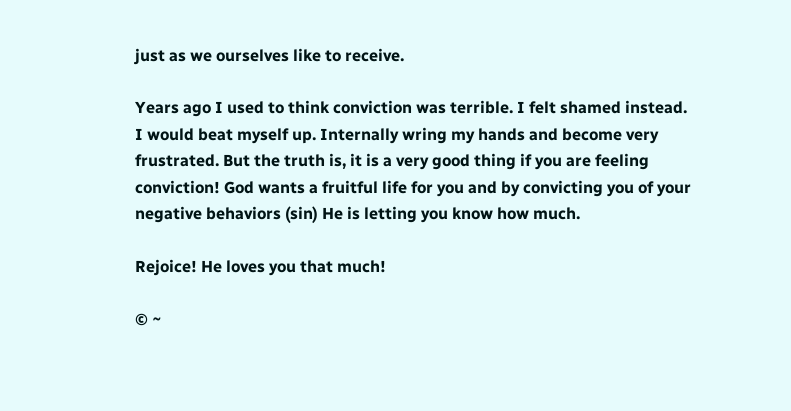just as we ourselves like to receive.

Years ago I used to think conviction was terrible. I felt shamed instead. I would beat myself up. Internally wring my hands and become very frustrated. But the truth is, it is a very good thing if you are feeling conviction! God wants a fruitful life for you and by convicting you of your negative behaviors (sin) He is letting you know how much.

Rejoice! He loves you that much!

© ~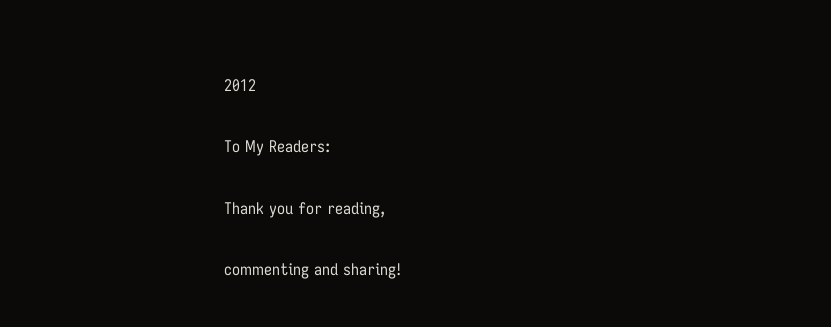2012

To My Readers:

Thank you for reading,

commenting and sharing!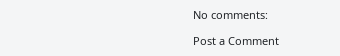No comments:

Post a Comment